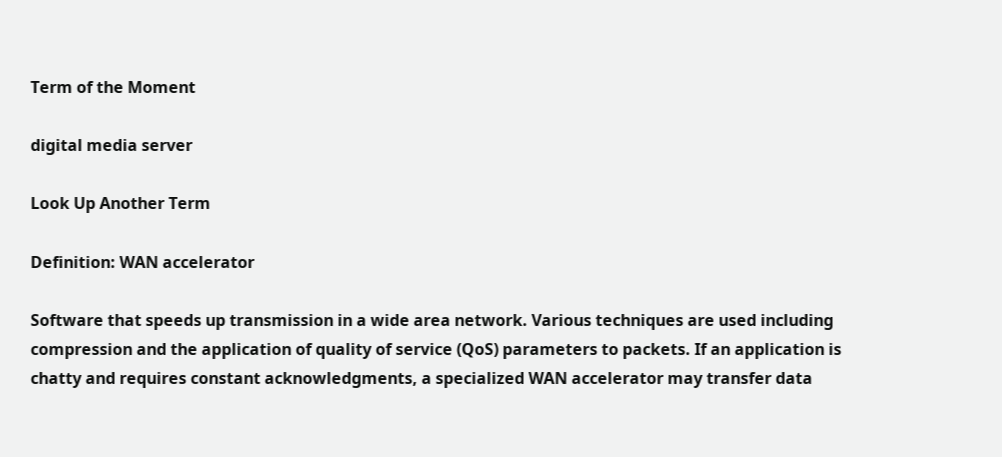Term of the Moment

digital media server

Look Up Another Term

Definition: WAN accelerator

Software that speeds up transmission in a wide area network. Various techniques are used including compression and the application of quality of service (QoS) parameters to packets. If an application is chatty and requires constant acknowledgments, a specialized WAN accelerator may transfer data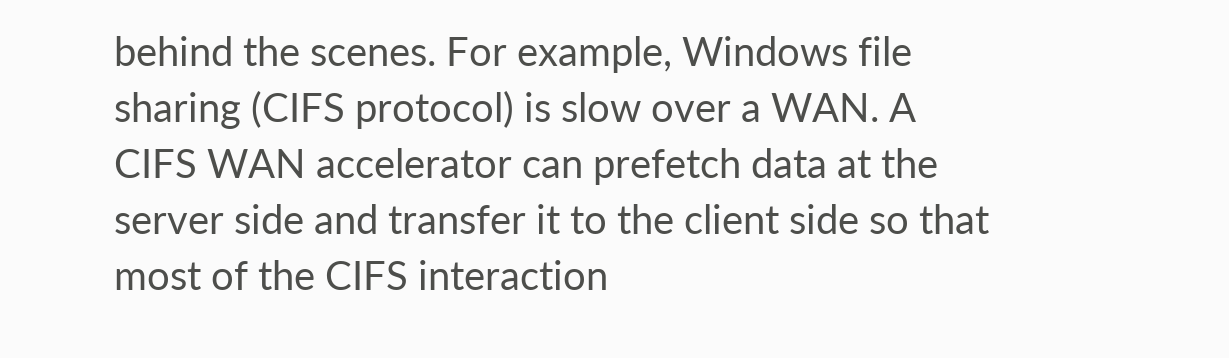behind the scenes. For example, Windows file sharing (CIFS protocol) is slow over a WAN. A CIFS WAN accelerator can prefetch data at the server side and transfer it to the client side so that most of the CIFS interaction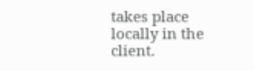takes place locally in the client.